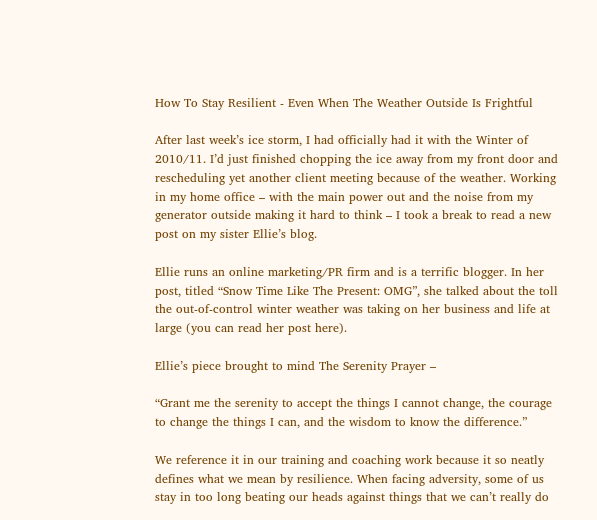How To Stay Resilient - Even When The Weather Outside Is Frightful

After last week’s ice storm, I had officially had it with the Winter of 2010/11. I’d just finished chopping the ice away from my front door and rescheduling yet another client meeting because of the weather. Working in my home office – with the main power out and the noise from my generator outside making it hard to think – I took a break to read a new post on my sister Ellie’s blog.

Ellie runs an online marketing/PR firm and is a terrific blogger. In her post, titled “Snow Time Like The Present: OMG”, she talked about the toll the out-of-control winter weather was taking on her business and life at large (you can read her post here).

Ellie’s piece brought to mind The Serenity Prayer –

“Grant me the serenity to accept the things I cannot change, the courage to change the things I can, and the wisdom to know the difference.”

We reference it in our training and coaching work because it so neatly defines what we mean by resilience. When facing adversity, some of us stay in too long beating our heads against things that we can’t really do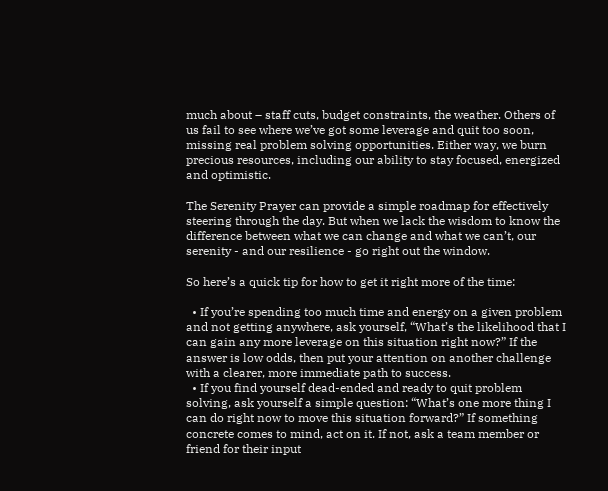much about – staff cuts, budget constraints, the weather. Others of us fail to see where we’ve got some leverage and quit too soon, missing real problem solving opportunities. Either way, we burn precious resources, including our ability to stay focused, energized and optimistic.

The Serenity Prayer can provide a simple roadmap for effectively steering through the day. But when we lack the wisdom to know the difference between what we can change and what we can’t, our serenity - and our resilience - go right out the window.

So here’s a quick tip for how to get it right more of the time:

  • If you’re spending too much time and energy on a given problem and not getting anywhere, ask yourself, “What’s the likelihood that I can gain any more leverage on this situation right now?” If the answer is low odds, then put your attention on another challenge with a clearer, more immediate path to success.
  • If you find yourself dead-ended and ready to quit problem solving, ask yourself a simple question: “What’s one more thing I can do right now to move this situation forward?” If something concrete comes to mind, act on it. If not, ask a team member or friend for their input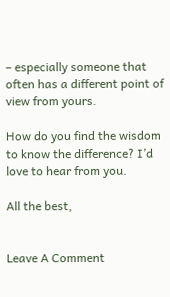– especially someone that often has a different point of view from yours.

How do you find the wisdom to know the difference? I’d love to hear from you.

All the best,


Leave A Comment